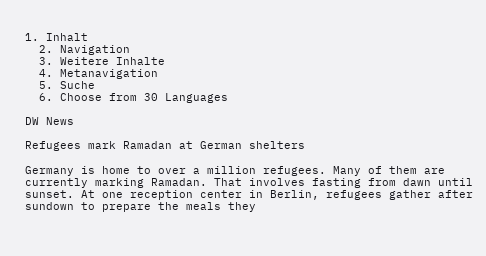1. Inhalt
  2. Navigation
  3. Weitere Inhalte
  4. Metanavigation
  5. Suche
  6. Choose from 30 Languages

DW News

Refugees mark Ramadan at German shelters

Germany is home to over a million refugees. Many of them are currently marking Ramadan. That involves fasting from dawn until sunset. At one reception center in Berlin, refugees gather after sundown to prepare the meals they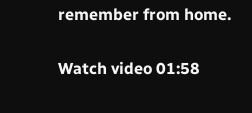remember from home.

Watch video 01:58